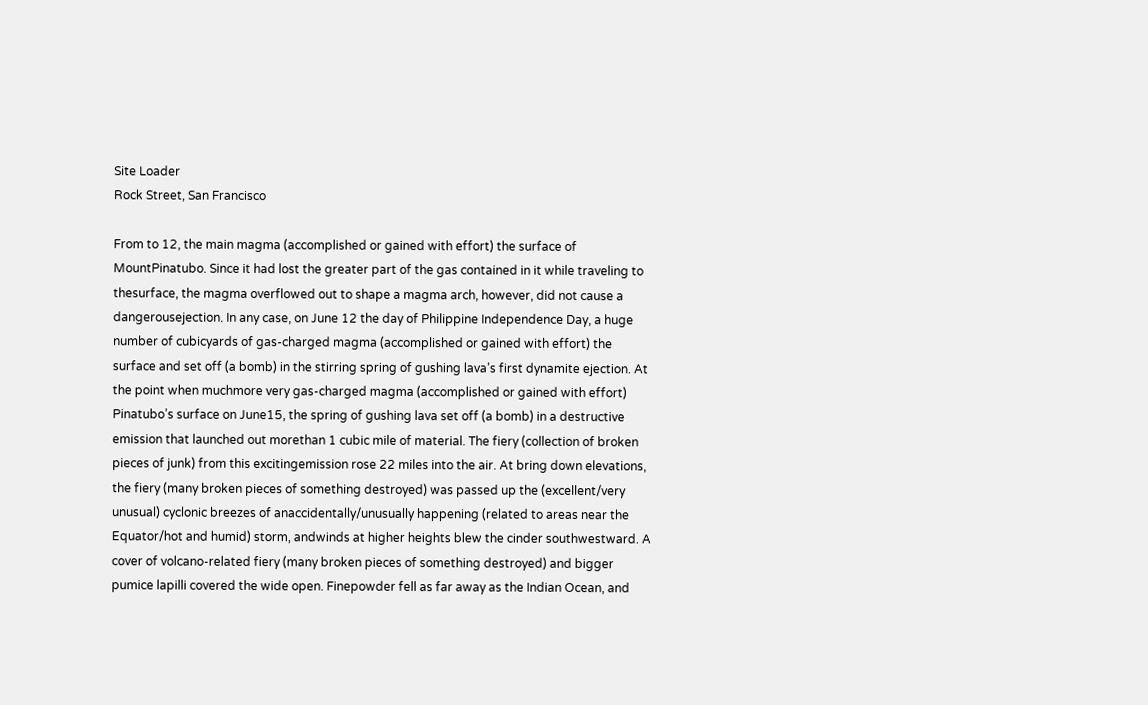Site Loader
Rock Street, San Francisco

From to 12, the main magma (accomplished or gained with effort) the surface of MountPinatubo. Since it had lost the greater part of the gas contained in it while traveling to thesurface, the magma overflowed out to shape a magma arch, however, did not cause a dangerousejection. In any case, on June 12 the day of Philippine Independence Day, a huge number of cubicyards of gas-charged magma (accomplished or gained with effort) the surface and set off (a bomb) in the stirring spring of gushing lava’s first dynamite ejection. At the point when muchmore very gas-charged magma (accomplished or gained with effort) Pinatubo’s surface on June15, the spring of gushing lava set off (a bomb) in a destructive emission that launched out morethan 1 cubic mile of material. The fiery (collection of broken pieces of junk) from this excitingemission rose 22 miles into the air. At bring down elevations, the fiery (many broken pieces of something destroyed) was passed up the (excellent/very unusual) cyclonic breezes of anaccidentally/unusually happening (related to areas near the Equator/hot and humid) storm, andwinds at higher heights blew the cinder southwestward. A cover of volcano-related fiery (many broken pieces of something destroyed) and bigger pumice lapilli covered the wide open. Finepowder fell as far away as the Indian Ocean, and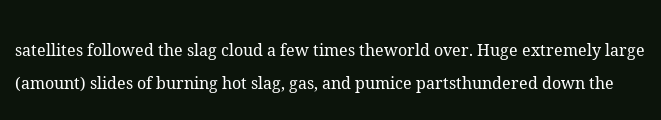satellites followed the slag cloud a few times theworld over. Huge extremely large (amount) slides of burning hot slag, gas, and pumice partsthundered down the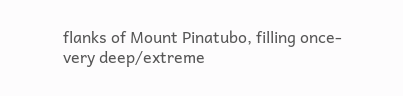flanks of Mount Pinatubo, filling once-very deep/extreme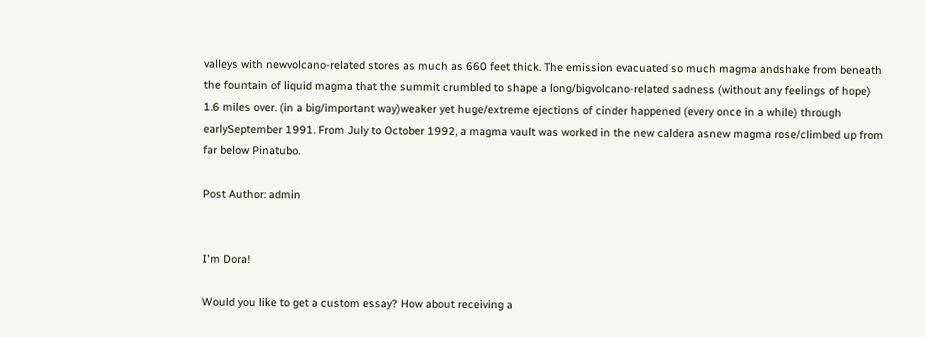valleys with newvolcano-related stores as much as 660 feet thick. The emission evacuated so much magma andshake from beneath the fountain of liquid magma that the summit crumbled to shape a long/bigvolcano-related sadness (without any feelings of hope) 1.6 miles over. (in a big/important way)weaker yet huge/extreme ejections of cinder happened (every once in a while) through earlySeptember 1991. From July to October 1992, a magma vault was worked in the new caldera asnew magma rose/climbed up from far below Pinatubo.

Post Author: admin


I'm Dora!

Would you like to get a custom essay? How about receiving a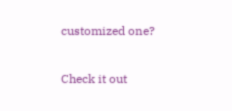customized one?

Check it out